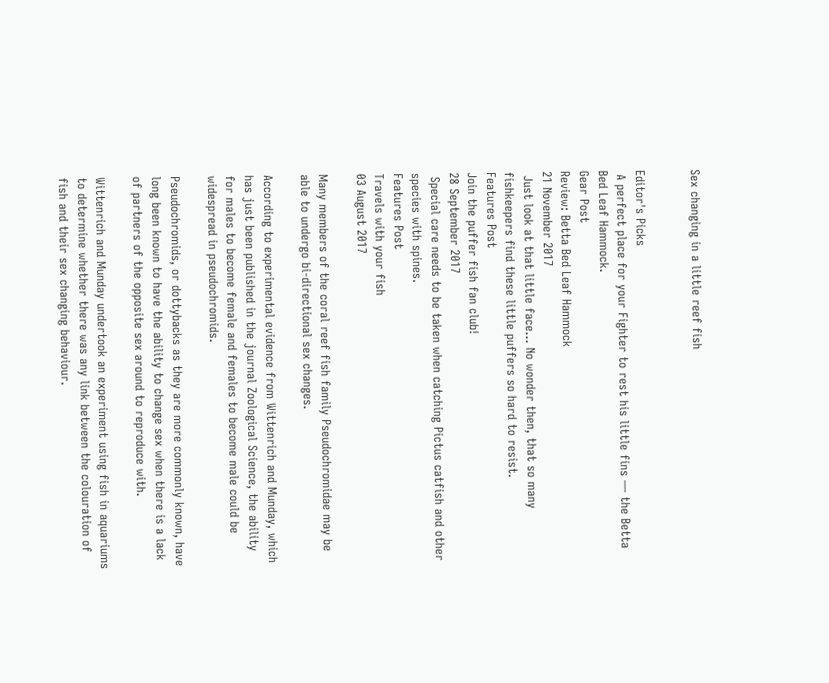Sex changing in a little reef fish


Editor's Picks
 A perfect place for your Fighter to rest his little fins — the Betta Bed Leaf Hammock.
Gear Post
Review: Betta Bed Leaf Hammock
21 November 2017
 Just look at that little face... No wonder then, that so many fishkeepers find these little puffers so hard to resist.
Features Post
Join the puffer fish fan club!
28 September 2017
 Special care needs to be taken when catching Pictus catfish and other species with spines.
Features Post
Travels with your fish
03 August 2017

Many members of the coral reef fish family Pseudochromidae may be able to undergo bi-directional sex changes.

According to experimental evidence from Wittenrich and Munday, which has just been published in the journal Zoological Science, the ability for males to become female and females to become male could be widespread in pseudochromids.

Pseudochromids, or dottybacks as they are more commonly known, have long been known to have the ability to change sex when there is a lack of partners of the opposite sex around to reproduce with.

Wittenrich and Munday undertook an experiment using fish in aquariums to determine whether there was any link between the colouration of fish and their sex changing behaviour.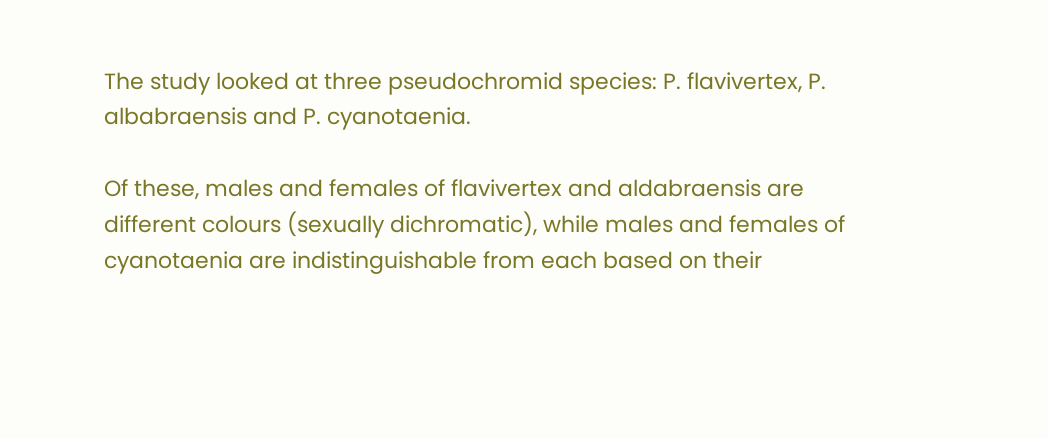The study looked at three pseudochromid species: P. flavivertex, P. albabraensis and P. cyanotaenia.

Of these, males and females of flavivertex and aldabraensis are different colours (sexually dichromatic), while males and females of cyanotaenia are indistinguishable from each based on their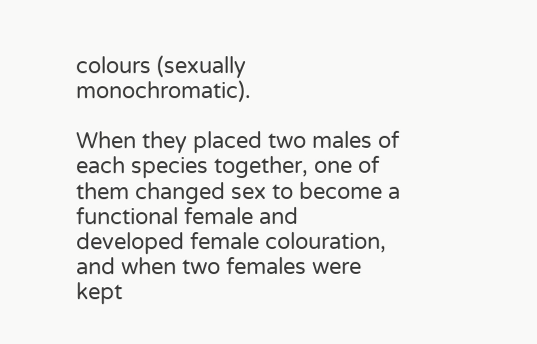colours (sexually monochromatic).

When they placed two males of each species together, one of them changed sex to become a functional female and developed female colouration, and when two females were kept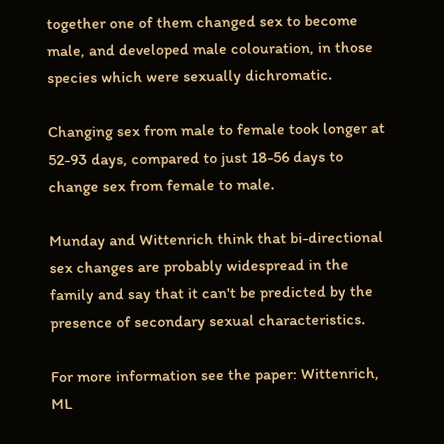together one of them changed sex to become male, and developed male colouration, in those species which were sexually dichromatic.

Changing sex from male to female took longer at 52-93 days, compared to just 18-56 days to change sex from female to male.

Munday and Wittenrich think that bi-directional sex changes are probably widespread in the family and say that it can't be predicted by the presence of secondary sexual characteristics.

For more information see the paper: Wittenrich, ML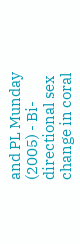and PL Munday (2005) - Bi-directional sex change in coral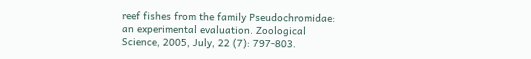reef fishes from the family Pseudochromidae: an experimental evaluation. Zoological Science, 2005, July, 22 (7): 797-803.